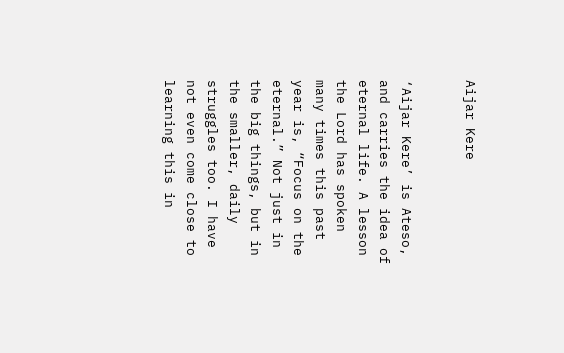Aijar Kere


‘Aijar Kere’ is Ateso, and carries the idea of eternal life. A lesson the Lord has spoken many times this past year is, “Focus on the eternal.” Not just in the big things, but in the smaller, daily struggles too. I have not even come close to learning this in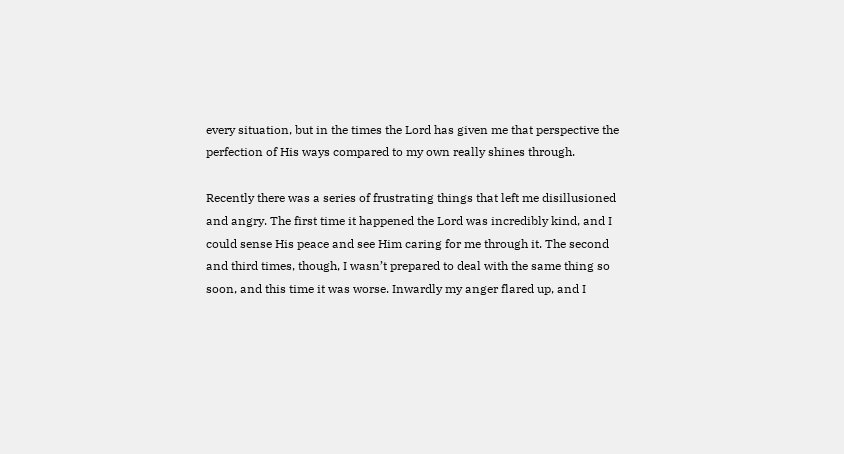every situation, but in the times the Lord has given me that perspective the perfection of His ways compared to my own really shines through.

Recently there was a series of frustrating things that left me disillusioned and angry. The first time it happened the Lord was incredibly kind, and I could sense His peace and see Him caring for me through it. The second and third times, though, I wasn’t prepared to deal with the same thing so soon, and this time it was worse. Inwardly my anger flared up, and I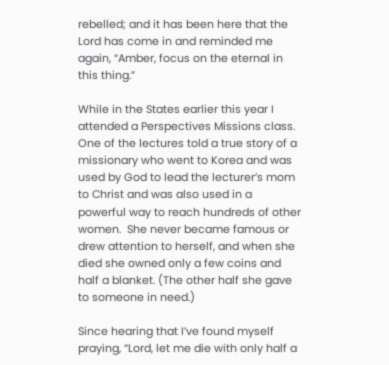rebelled; and it has been here that the Lord has come in and reminded me again, “Amber, focus on the eternal in this thing.”

While in the States earlier this year I attended a Perspectives Missions class. One of the lectures told a true story of a missionary who went to Korea and was used by God to lead the lecturer’s mom to Christ and was also used in a powerful way to reach hundreds of other women.  She never became famous or drew attention to herself, and when she died she owned only a few coins and half a blanket. (The other half she gave to someone in need.)

Since hearing that I’ve found myself praying, “Lord, let me die with only half a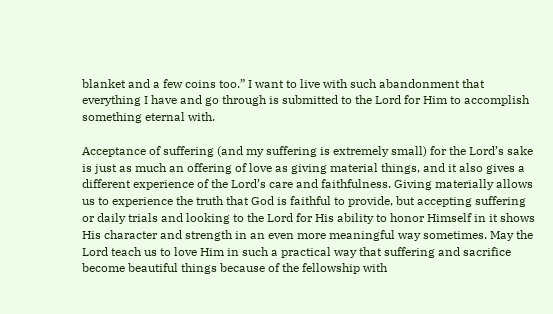blanket and a few coins too.” I want to live with such abandonment that everything I have and go through is submitted to the Lord for Him to accomplish something eternal with.

Acceptance of suffering (and my suffering is extremely small) for the Lord’s sake is just as much an offering of love as giving material things, and it also gives a different experience of the Lord’s care and faithfulness. Giving materially allows us to experience the truth that God is faithful to provide, but accepting suffering or daily trials and looking to the Lord for His ability to honor Himself in it shows His character and strength in an even more meaningful way sometimes. May the Lord teach us to love Him in such a practical way that suffering and sacrifice become beautiful things because of the fellowship with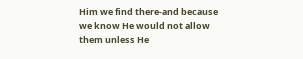Him we find there-and because we know He would not allow them unless He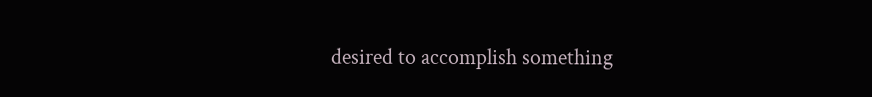desired to accomplish something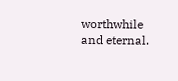worthwhile and eternal.